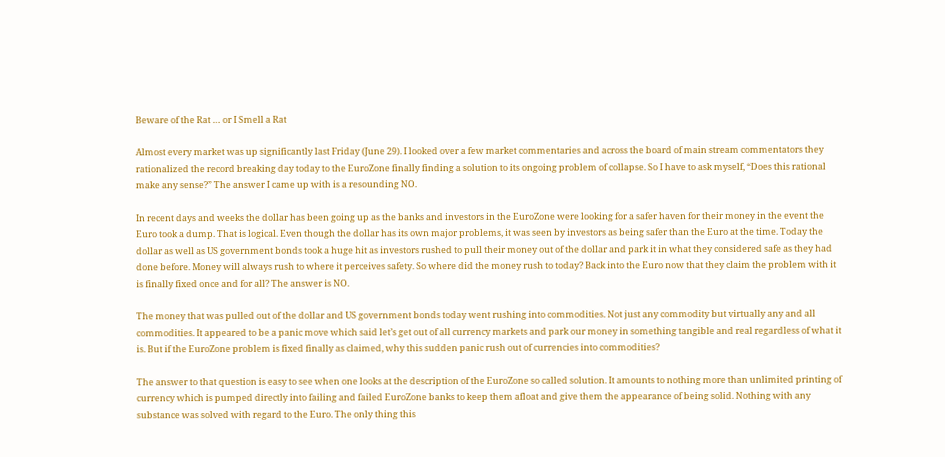Beware of the Rat … or I Smell a Rat

Almost every market was up significantly last Friday (June 29). I looked over a few market commentaries and across the board of main stream commentators they rationalized the record breaking day today to the EuroZone finally finding a solution to its ongoing problem of collapse. So I have to ask myself, “Does this rational make any sense?” The answer I came up with is a resounding NO.

In recent days and weeks the dollar has been going up as the banks and investors in the EuroZone were looking for a safer haven for their money in the event the Euro took a dump. That is logical. Even though the dollar has its own major problems, it was seen by investors as being safer than the Euro at the time. Today the dollar as well as US government bonds took a huge hit as investors rushed to pull their money out of the dollar and park it in what they considered safe as they had done before. Money will always rush to where it perceives safety. So where did the money rush to today? Back into the Euro now that they claim the problem with it is finally fixed once and for all? The answer is NO.

The money that was pulled out of the dollar and US government bonds today went rushing into commodities. Not just any commodity but virtually any and all commodities. It appeared to be a panic move which said let’s get out of all currency markets and park our money in something tangible and real regardless of what it is. But if the EuroZone problem is fixed finally as claimed, why this sudden panic rush out of currencies into commodities?

The answer to that question is easy to see when one looks at the description of the EuroZone so called solution. It amounts to nothing more than unlimited printing of currency which is pumped directly into failing and failed EuroZone banks to keep them afloat and give them the appearance of being solid. Nothing with any substance was solved with regard to the Euro. The only thing this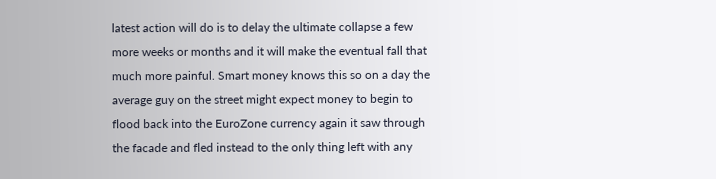latest action will do is to delay the ultimate collapse a few more weeks or months and it will make the eventual fall that much more painful. Smart money knows this so on a day the average guy on the street might expect money to begin to flood back into the EuroZone currency again it saw through the facade and fled instead to the only thing left with any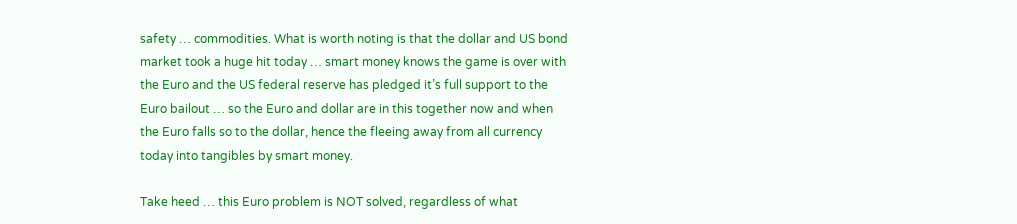safety … commodities. What is worth noting is that the dollar and US bond market took a huge hit today … smart money knows the game is over with the Euro and the US federal reserve has pledged it’s full support to the Euro bailout … so the Euro and dollar are in this together now and when the Euro falls so to the dollar, hence the fleeing away from all currency today into tangibles by smart money.

Take heed … this Euro problem is NOT solved, regardless of what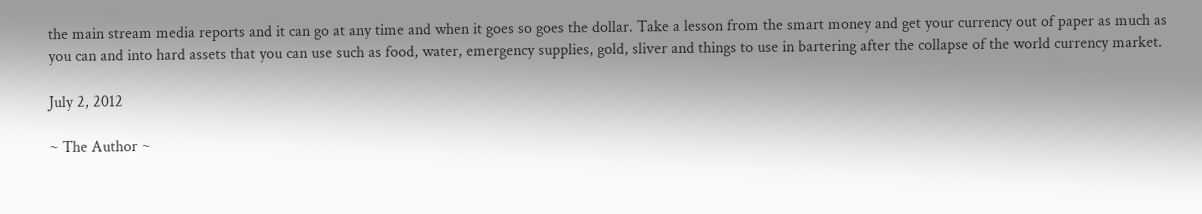the main stream media reports and it can go at any time and when it goes so goes the dollar. Take a lesson from the smart money and get your currency out of paper as much as you can and into hard assets that you can use such as food, water, emergency supplies, gold, sliver and things to use in bartering after the collapse of the world currency market.

July 2, 2012

~ The Author ~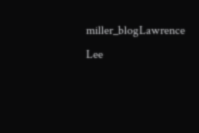miller_blogLawrence Lee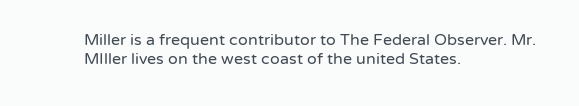Miller is a frequent contributor to The Federal Observer. Mr. MIller lives on the west coast of the united States.